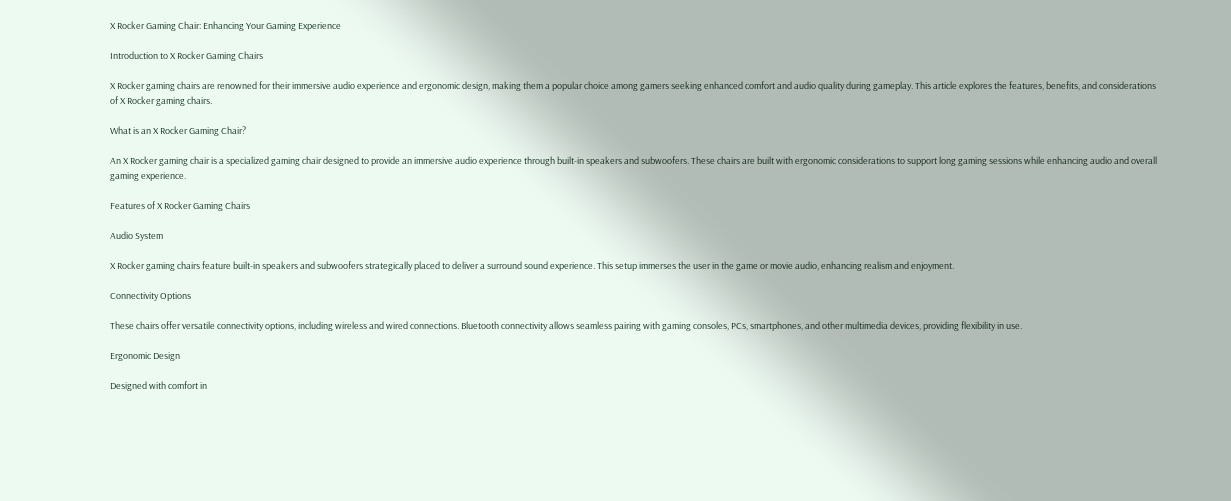X Rocker Gaming Chair: Enhancing Your Gaming Experience

Introduction to X Rocker Gaming Chairs

X Rocker gaming chairs are renowned for their immersive audio experience and ergonomic design, making them a popular choice among gamers seeking enhanced comfort and audio quality during gameplay. This article explores the features, benefits, and considerations of X Rocker gaming chairs.

What is an X Rocker Gaming Chair?

An X Rocker gaming chair is a specialized gaming chair designed to provide an immersive audio experience through built-in speakers and subwoofers. These chairs are built with ergonomic considerations to support long gaming sessions while enhancing audio and overall gaming experience.

Features of X Rocker Gaming Chairs

Audio System

X Rocker gaming chairs feature built-in speakers and subwoofers strategically placed to deliver a surround sound experience. This setup immerses the user in the game or movie audio, enhancing realism and enjoyment.

Connectivity Options

These chairs offer versatile connectivity options, including wireless and wired connections. Bluetooth connectivity allows seamless pairing with gaming consoles, PCs, smartphones, and other multimedia devices, providing flexibility in use.

Ergonomic Design

Designed with comfort in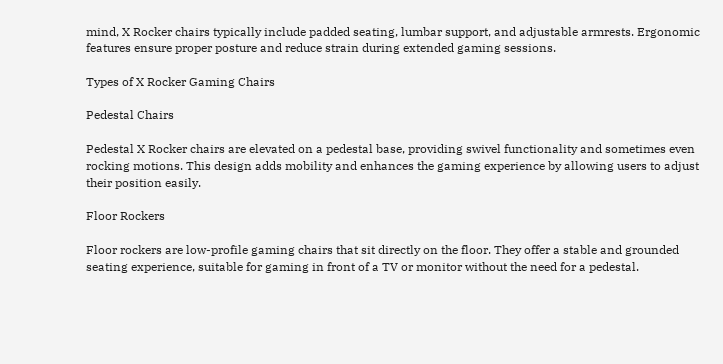mind, X Rocker chairs typically include padded seating, lumbar support, and adjustable armrests. Ergonomic features ensure proper posture and reduce strain during extended gaming sessions.

Types of X Rocker Gaming Chairs

Pedestal Chairs

Pedestal X Rocker chairs are elevated on a pedestal base, providing swivel functionality and sometimes even rocking motions. This design adds mobility and enhances the gaming experience by allowing users to adjust their position easily.

Floor Rockers

Floor rockers are low-profile gaming chairs that sit directly on the floor. They offer a stable and grounded seating experience, suitable for gaming in front of a TV or monitor without the need for a pedestal.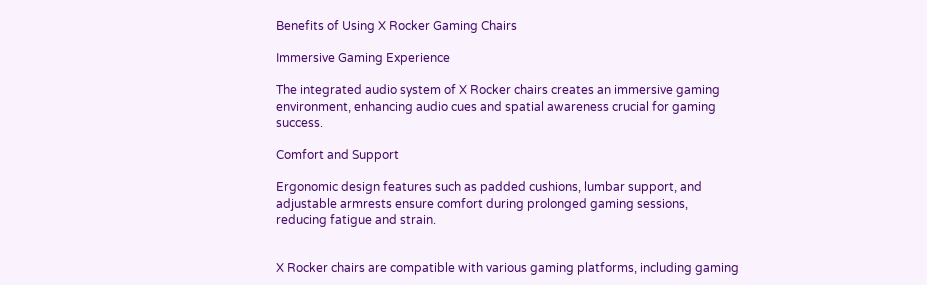Benefits of Using X Rocker Gaming Chairs

Immersive Gaming Experience

The integrated audio system of X Rocker chairs creates an immersive gaming environment, enhancing audio cues and spatial awareness crucial for gaming success.

Comfort and Support

Ergonomic design features such as padded cushions, lumbar support, and adjustable armrests ensure comfort during prolonged gaming sessions, reducing fatigue and strain.


X Rocker chairs are compatible with various gaming platforms, including gaming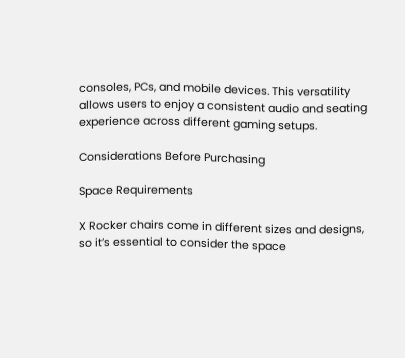consoles, PCs, and mobile devices. This versatility allows users to enjoy a consistent audio and seating experience across different gaming setups.

Considerations Before Purchasing

Space Requirements

X Rocker chairs come in different sizes and designs, so it’s essential to consider the space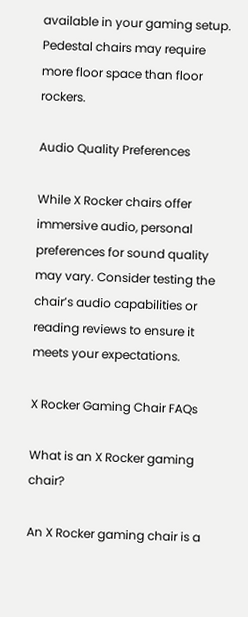available in your gaming setup. Pedestal chairs may require more floor space than floor rockers.

Audio Quality Preferences

While X Rocker chairs offer immersive audio, personal preferences for sound quality may vary. Consider testing the chair’s audio capabilities or reading reviews to ensure it meets your expectations.

X Rocker Gaming Chair FAQs

What is an X Rocker gaming chair?

An X Rocker gaming chair is a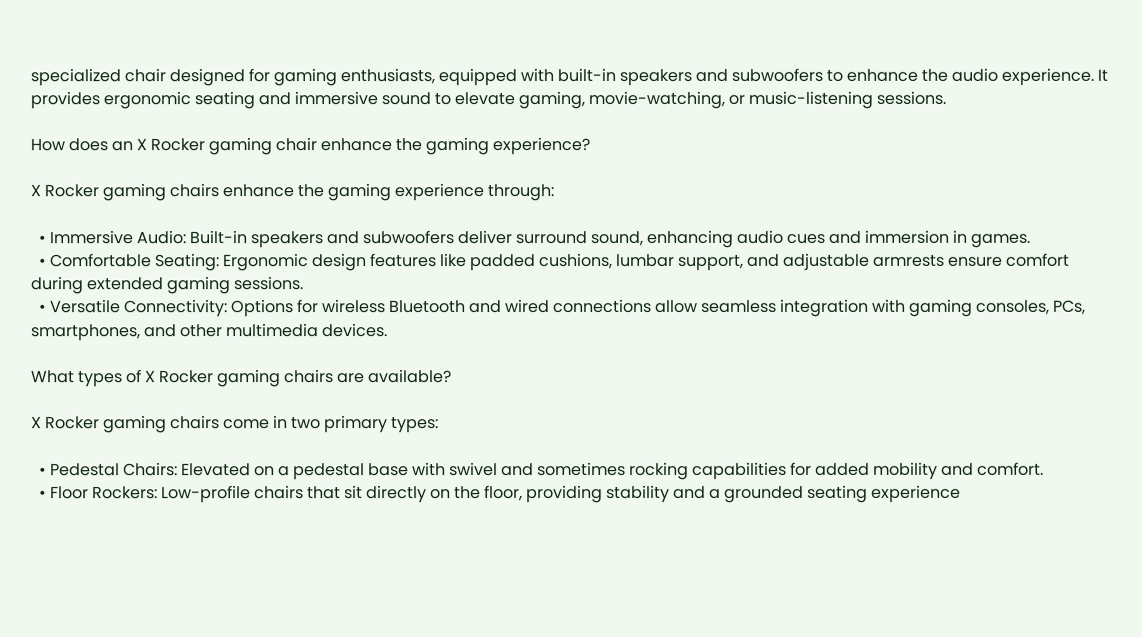specialized chair designed for gaming enthusiasts, equipped with built-in speakers and subwoofers to enhance the audio experience. It provides ergonomic seating and immersive sound to elevate gaming, movie-watching, or music-listening sessions.

How does an X Rocker gaming chair enhance the gaming experience?

X Rocker gaming chairs enhance the gaming experience through:

  • Immersive Audio: Built-in speakers and subwoofers deliver surround sound, enhancing audio cues and immersion in games.
  • Comfortable Seating: Ergonomic design features like padded cushions, lumbar support, and adjustable armrests ensure comfort during extended gaming sessions.
  • Versatile Connectivity: Options for wireless Bluetooth and wired connections allow seamless integration with gaming consoles, PCs, smartphones, and other multimedia devices.

What types of X Rocker gaming chairs are available?

X Rocker gaming chairs come in two primary types:

  • Pedestal Chairs: Elevated on a pedestal base with swivel and sometimes rocking capabilities for added mobility and comfort.
  • Floor Rockers: Low-profile chairs that sit directly on the floor, providing stability and a grounded seating experience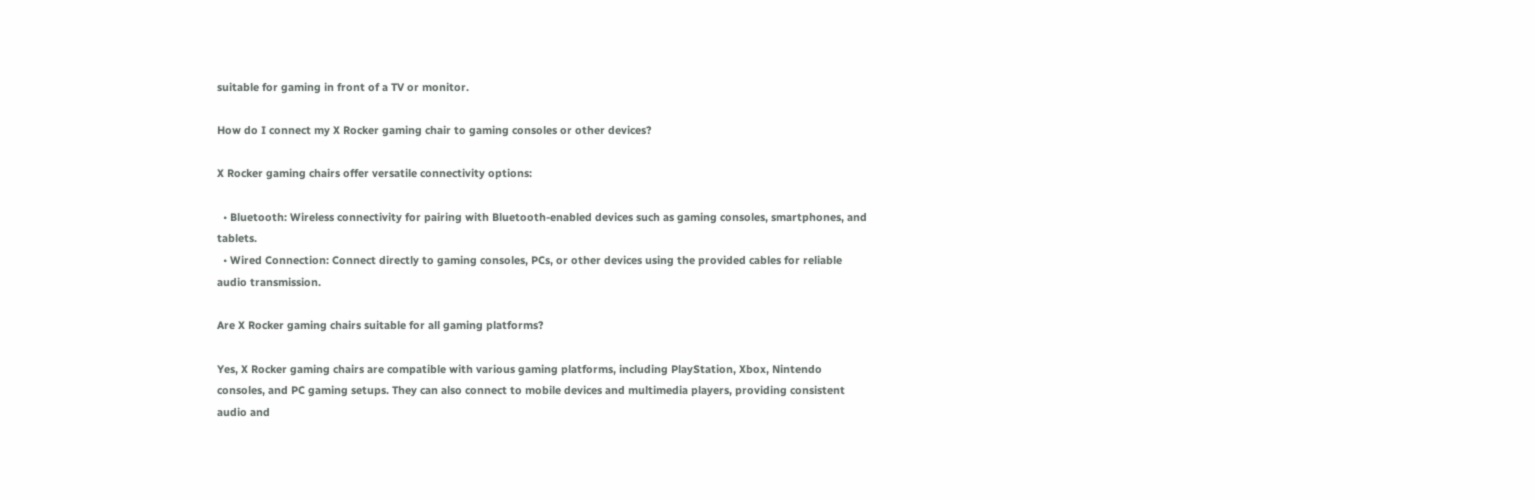suitable for gaming in front of a TV or monitor.

How do I connect my X Rocker gaming chair to gaming consoles or other devices?

X Rocker gaming chairs offer versatile connectivity options:

  • Bluetooth: Wireless connectivity for pairing with Bluetooth-enabled devices such as gaming consoles, smartphones, and tablets.
  • Wired Connection: Connect directly to gaming consoles, PCs, or other devices using the provided cables for reliable audio transmission.

Are X Rocker gaming chairs suitable for all gaming platforms?

Yes, X Rocker gaming chairs are compatible with various gaming platforms, including PlayStation, Xbox, Nintendo consoles, and PC gaming setups. They can also connect to mobile devices and multimedia players, providing consistent audio and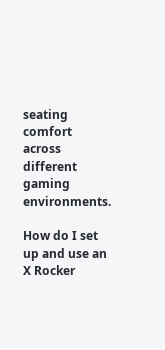seating comfort across different gaming environments.

How do I set up and use an X Rocker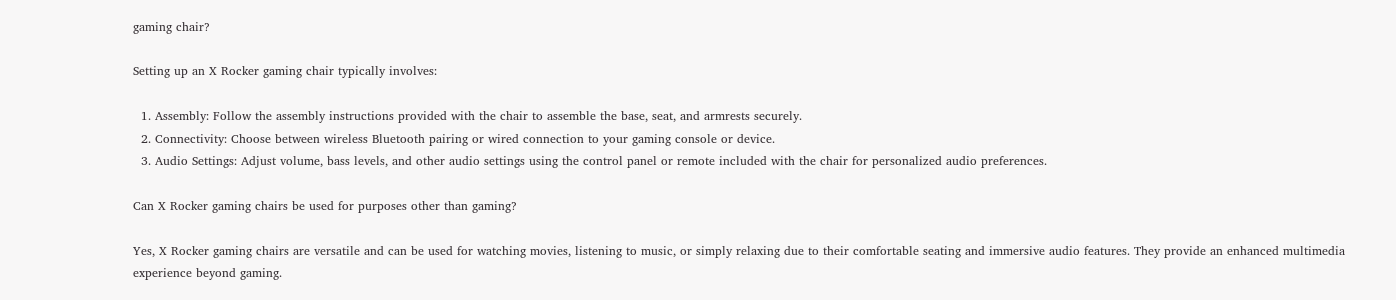gaming chair?

Setting up an X Rocker gaming chair typically involves:

  1. Assembly: Follow the assembly instructions provided with the chair to assemble the base, seat, and armrests securely.
  2. Connectivity: Choose between wireless Bluetooth pairing or wired connection to your gaming console or device.
  3. Audio Settings: Adjust volume, bass levels, and other audio settings using the control panel or remote included with the chair for personalized audio preferences.

Can X Rocker gaming chairs be used for purposes other than gaming?

Yes, X Rocker gaming chairs are versatile and can be used for watching movies, listening to music, or simply relaxing due to their comfortable seating and immersive audio features. They provide an enhanced multimedia experience beyond gaming.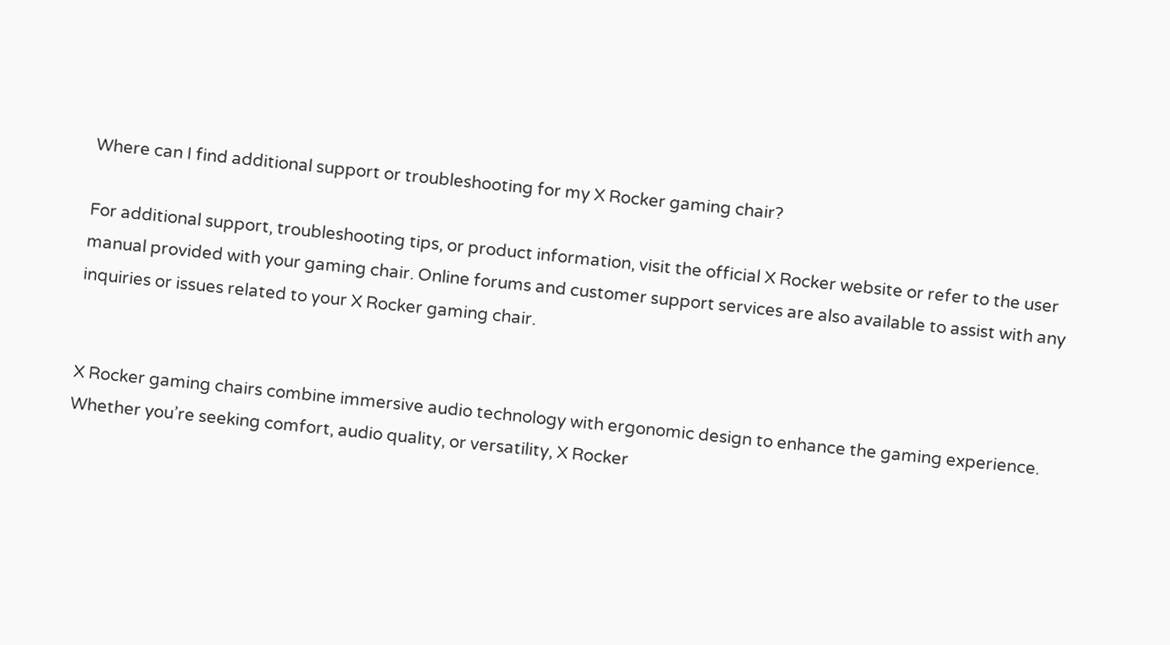Where can I find additional support or troubleshooting for my X Rocker gaming chair?

For additional support, troubleshooting tips, or product information, visit the official X Rocker website or refer to the user manual provided with your gaming chair. Online forums and customer support services are also available to assist with any inquiries or issues related to your X Rocker gaming chair.


X Rocker gaming chairs combine immersive audio technology with ergonomic design to enhance the gaming experience. Whether you’re seeking comfort, audio quality, or versatility, X Rocker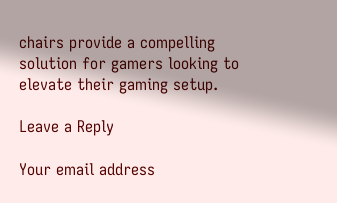chairs provide a compelling solution for gamers looking to elevate their gaming setup.

Leave a Reply

Your email address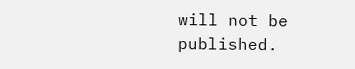will not be published.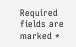Required fields are marked *